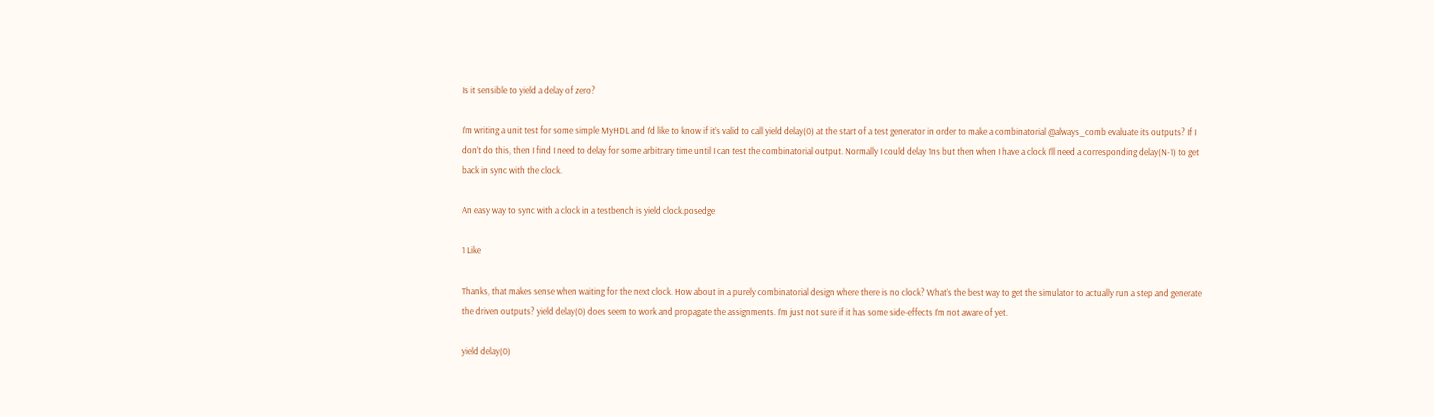Is it sensible to yield a delay of zero?

I’m writing a unit test for some simple MyHDL and I’d like to know if it’s valid to call yield delay(0) at the start of a test generator in order to make a combinatorial @always_comb evaluate its outputs? If I don’t do this, then I find I need to delay for some arbitrary time until I can test the combinatorial output. Normally I could delay 1ns but then when I have a clock I’ll need a corresponding delay(N-1) to get back in sync with the clock.

An easy way to sync with a clock in a testbench is yield clock.posedge

1 Like

Thanks, that makes sense when waiting for the next clock. How about in a purely combinatorial design where there is no clock? What’s the best way to get the simulator to actually run a step and generate the driven outputs? yield delay(0) does seem to work and propagate the assignments. I’m just not sure if it has some side-effects I’m not aware of yet.

yield delay(0)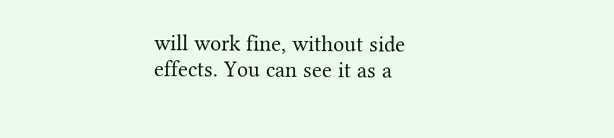will work fine, without side effects. You can see it as a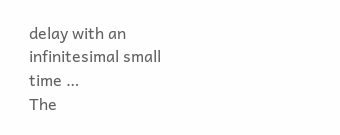delay with an infinitesimal small time …
The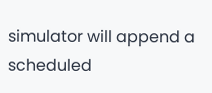simulator will append a scheduled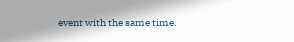event with the same time.